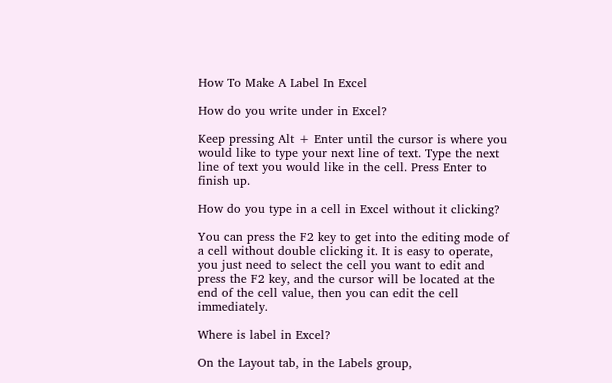How To Make A Label In Excel

How do you write under in Excel?

Keep pressing Alt + Enter until the cursor is where you would like to type your next line of text. Type the next line of text you would like in the cell. Press Enter to finish up.

How do you type in a cell in Excel without it clicking?

You can press the F2 key to get into the editing mode of a cell without double clicking it. It is easy to operate, you just need to select the cell you want to edit and press the F2 key, and the cursor will be located at the end of the cell value, then you can edit the cell immediately.

Where is label in Excel?

On the Layout tab, in the Labels group,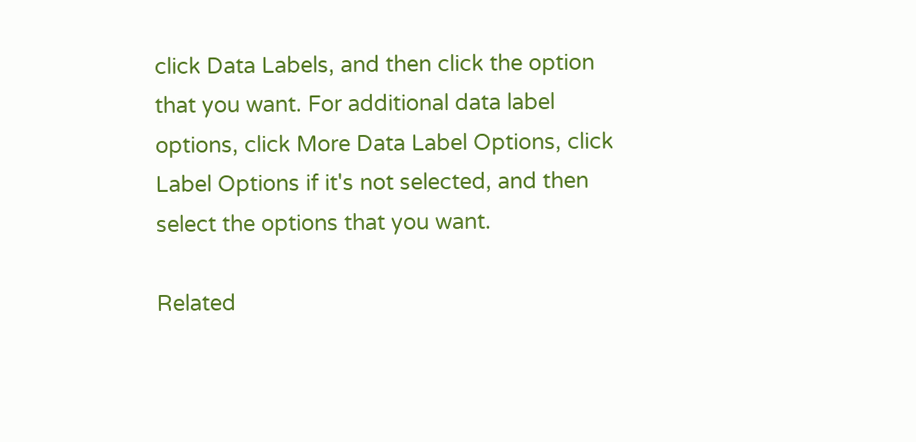click Data Labels, and then click the option that you want. For additional data label options, click More Data Label Options, click Label Options if it's not selected, and then select the options that you want.

Related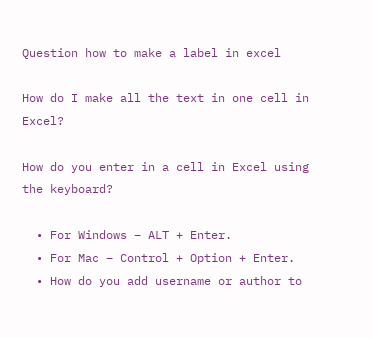Question how to make a label in excel

How do I make all the text in one cell in Excel?

How do you enter in a cell in Excel using the keyboard?

  • For Windows – ALT + Enter.
  • For Mac – Control + Option + Enter.
  • How do you add username or author to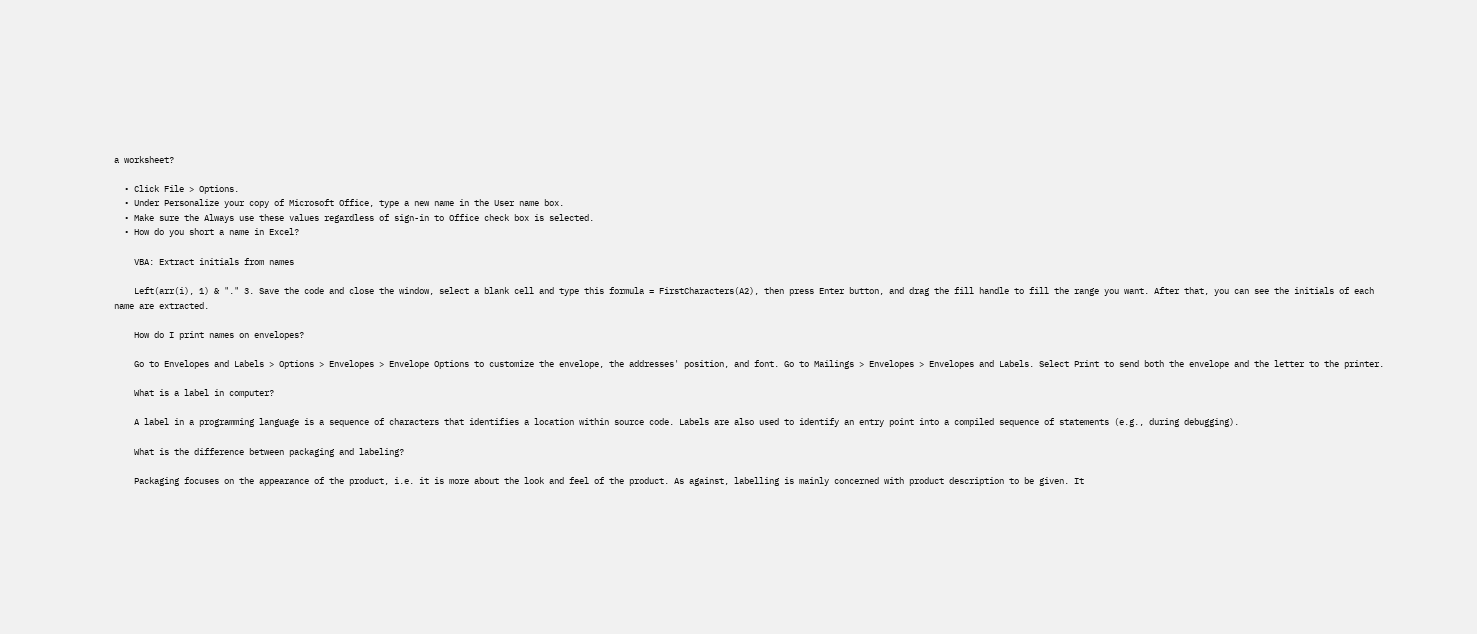a worksheet?

  • Click File > Options.
  • Under Personalize your copy of Microsoft Office, type a new name in the User name box.
  • Make sure the Always use these values regardless of sign-in to Office check box is selected.
  • How do you short a name in Excel?

    VBA: Extract initials from names

    Left(arr(i), 1) & "." 3. Save the code and close the window, select a blank cell and type this formula = FirstCharacters(A2), then press Enter button, and drag the fill handle to fill the range you want. After that, you can see the initials of each name are extracted.

    How do I print names on envelopes?

    Go to Envelopes and Labels > Options > Envelopes > Envelope Options to customize the envelope, the addresses' position, and font. Go to Mailings > Envelopes > Envelopes and Labels. Select Print to send both the envelope and the letter to the printer.

    What is a label in computer?

    A label in a programming language is a sequence of characters that identifies a location within source code. Labels are also used to identify an entry point into a compiled sequence of statements (e.g., during debugging).

    What is the difference between packaging and labeling?

    Packaging focuses on the appearance of the product, i.e. it is more about the look and feel of the product. As against, labelling is mainly concerned with product description to be given. It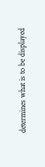determines what is to be displayed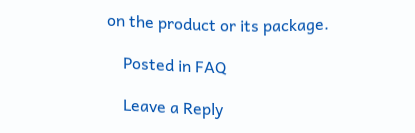on the product or its package.

    Posted in FAQ

    Leave a Reply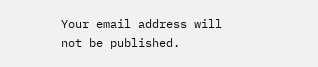Your email address will not be published.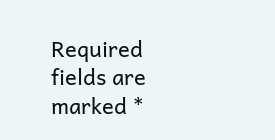Required fields are marked *